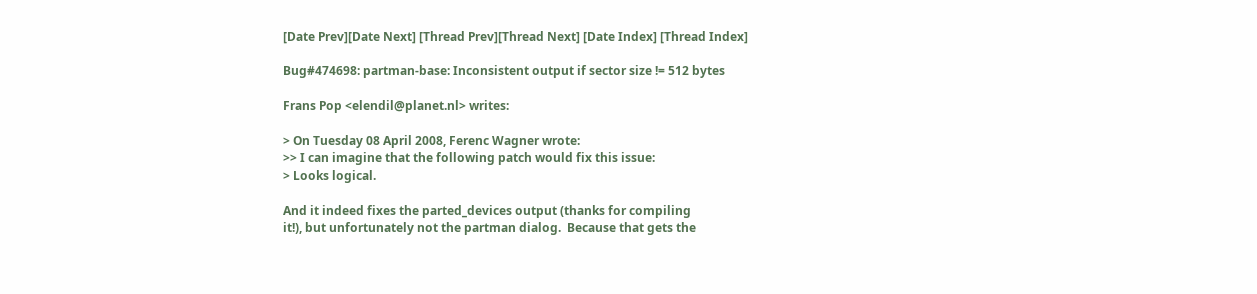[Date Prev][Date Next] [Thread Prev][Thread Next] [Date Index] [Thread Index]

Bug#474698: partman-base: Inconsistent output if sector size != 512 bytes

Frans Pop <elendil@planet.nl> writes:

> On Tuesday 08 April 2008, Ferenc Wagner wrote:
>> I can imagine that the following patch would fix this issue:
> Looks logical.

And it indeed fixes the parted_devices output (thanks for compiling
it!), but unfortunately not the partman dialog.  Because that gets the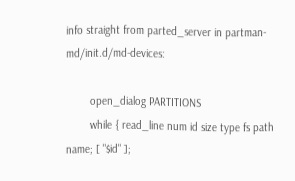info straight from parted_server in partman-md/init.d/md-devices:

        open_dialog PARTITIONS
        while { read_line num id size type fs path name; [ "$id" ];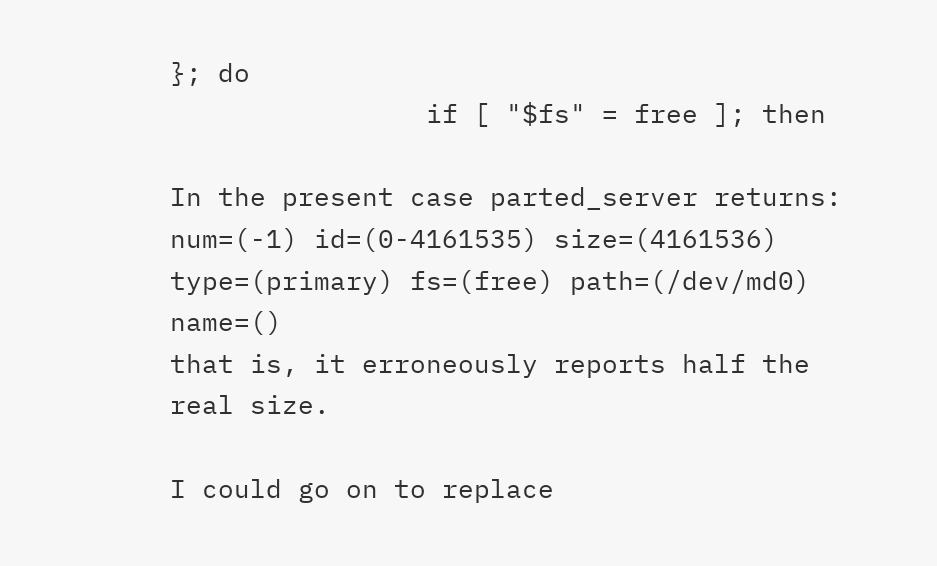}; do
                if [ "$fs" = free ]; then

In the present case parted_server returns:
num=(-1) id=(0-4161535) size=(4161536) type=(primary) fs=(free) path=(/dev/md0) name=()
that is, it erroneously reports half the real size.

I could go on to replace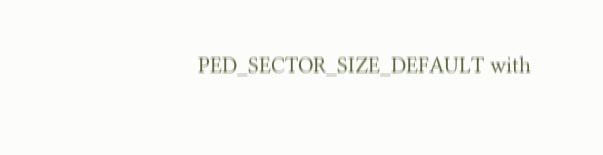PED_SECTOR_SIZE_DEFAULT with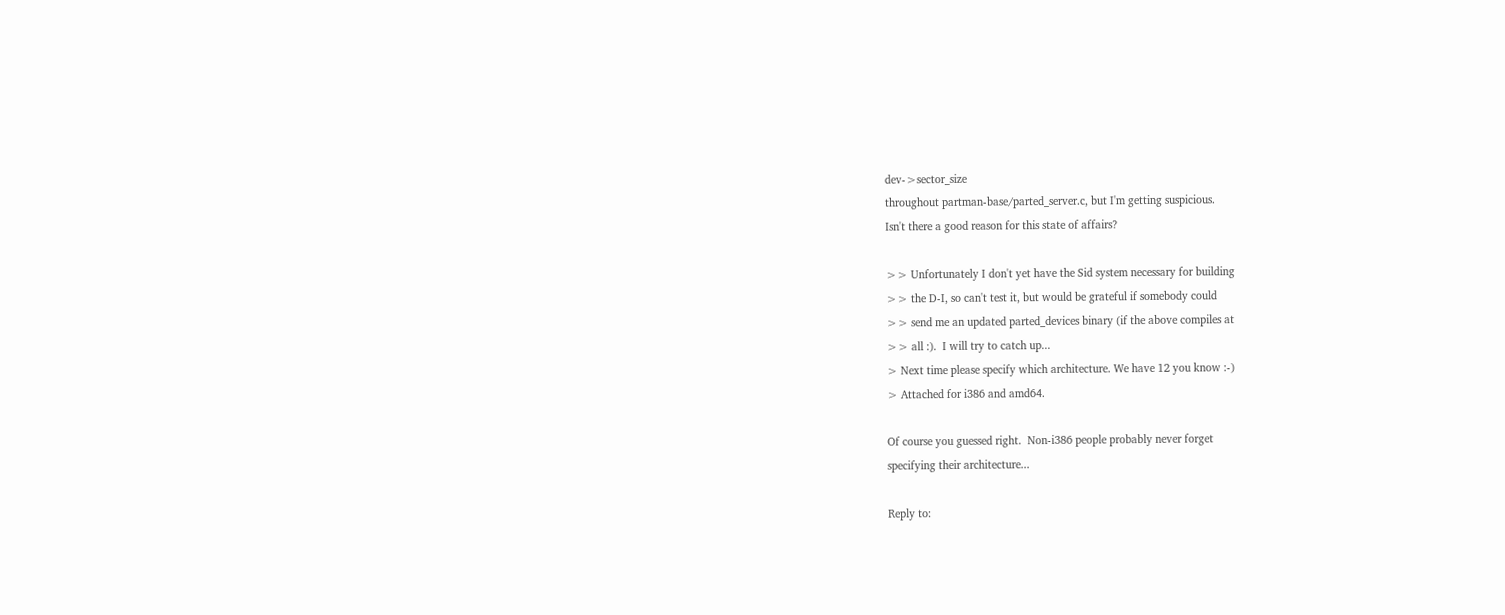dev->sector_size
throughout partman-base/parted_server.c, but I'm getting suspicious.
Isn't there a good reason for this state of affairs?

>> Unfortunately I don't yet have the Sid system necessary for building
>> the D-I, so can't test it, but would be grateful if somebody could
>> send me an updated parted_devices binary (if the above compiles at
>> all :).  I will try to catch up...
> Next time please specify which architecture. We have 12 you know :-)
> Attached for i386 and amd64.

Of course you guessed right.  Non-i386 people probably never forget
specifying their architecture...

Reply to: